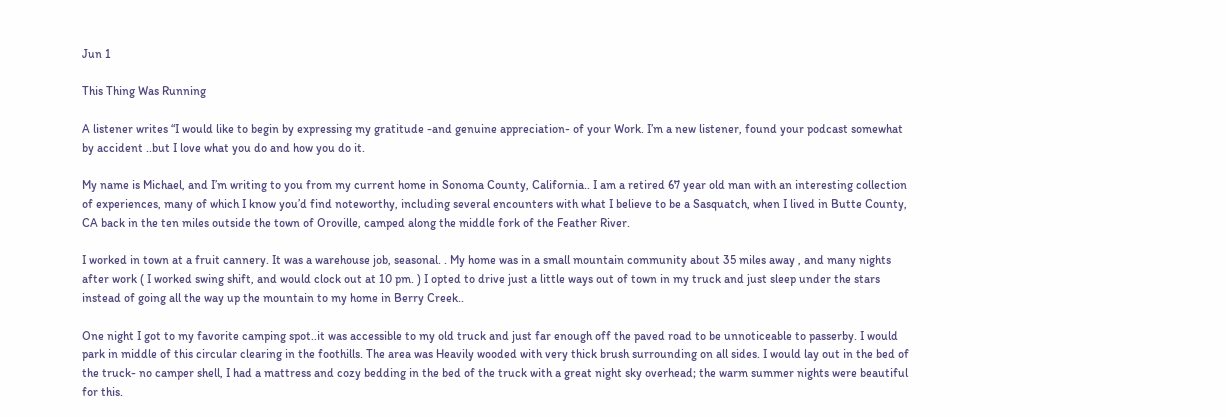Jun 1

This Thing Was Running

A listener writes “I would like to begin by expressing my gratitude -and genuine appreciation- of your Work. I’m a new listener, found your podcast somewhat by accident ..but I love what you do and how you do it.

My name is Michael, and I’m writing to you from my current home in Sonoma County, California.. I am a retired 67 year old man with an interesting collection of experiences, many of which I know you’d find noteworthy, including several encounters with what I believe to be a Sasquatch, when I lived in Butte County, CA back in the ten miles outside the town of Oroville, camped along the middle fork of the Feather River.

I worked in town at a fruit cannery. It was a warehouse job, seasonal. . My home was in a small mountain community about 35 miles away , and many nights after work ( I worked swing shift, and would clock out at 10 pm. ) I opted to drive just a little ways out of town in my truck and just sleep under the stars instead of going all the way up the mountain to my home in Berry Creek..

One night I got to my favorite camping spot..it was accessible to my old truck and just far enough off the paved road to be unnoticeable to passerby. I would park in middle of this circular clearing in the foothills. The area was Heavily wooded with very thick brush surrounding on all sides. I would lay out in the bed of the truck- no camper shell, I had a mattress and cozy bedding in the bed of the truck with a great night sky overhead; the warm summer nights were beautiful for this.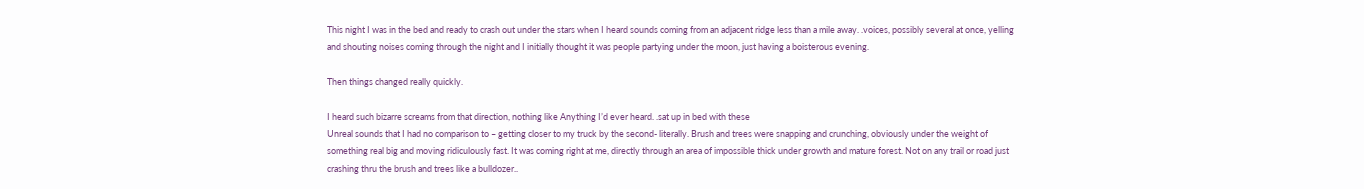This night I was in the bed and ready to crash out under the stars when I heard sounds coming from an adjacent ridge less than a mile away. .voices, possibly several at once, yelling and shouting noises coming through the night and I initially thought it was people partying under the moon, just having a boisterous evening.

Then things changed really quickly.

I heard such bizarre screams from that direction, nothing like Anything I’d ever heard. .sat up in bed with these
Unreal sounds that I had no comparison to – getting closer to my truck by the second- literally. Brush and trees were snapping and crunching, obviously under the weight of something real big and moving ridiculously fast. It was coming right at me, directly through an area of impossible thick under growth and mature forest. Not on any trail or road just crashing thru the brush and trees like a bulldozer..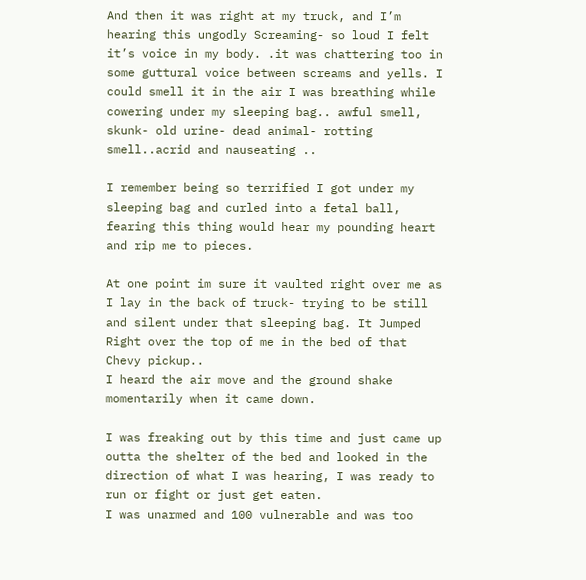And then it was right at my truck, and I’m hearing this ungodly Screaming- so loud I felt it’s voice in my body. .it was chattering too in some guttural voice between screams and yells. I could smell it in the air I was breathing while cowering under my sleeping bag.. awful smell, skunk- old urine- dead animal- rotting smell..acrid and nauseating ..

I remember being so terrified I got under my sleeping bag and curled into a fetal ball, fearing this thing would hear my pounding heart and rip me to pieces.

At one point im sure it vaulted right over me as I lay in the back of truck- trying to be still and silent under that sleeping bag. It Jumped Right over the top of me in the bed of that Chevy pickup..
I heard the air move and the ground shake momentarily when it came down.

I was freaking out by this time and just came up outta the shelter of the bed and looked in the direction of what I was hearing, I was ready to run or fight or just get eaten.
I was unarmed and 100 vulnerable and was too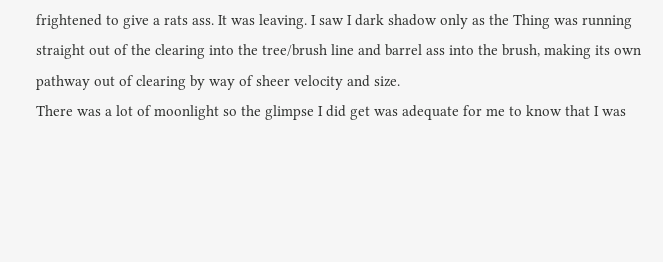frightened to give a rats ass. It was leaving. I saw I dark shadow only as the Thing was running straight out of the clearing into the tree/brush line and barrel ass into the brush, making its own pathway out of clearing by way of sheer velocity and size.
There was a lot of moonlight so the glimpse I did get was adequate for me to know that I was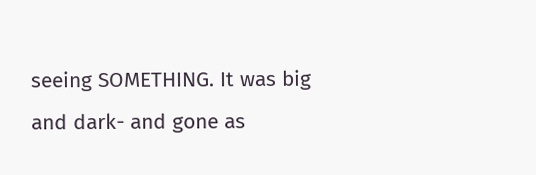seeing SOMETHING. It was big and dark- and gone as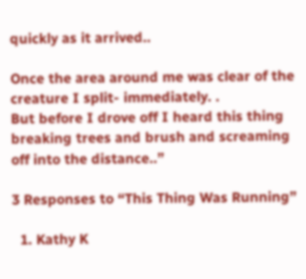quickly as it arrived..

Once the area around me was clear of the creature I split- immediately. .
But before I drove off I heard this thing breaking trees and brush and screaming off into the distance..”

3 Responses to “This Thing Was Running”

  1. Kathy K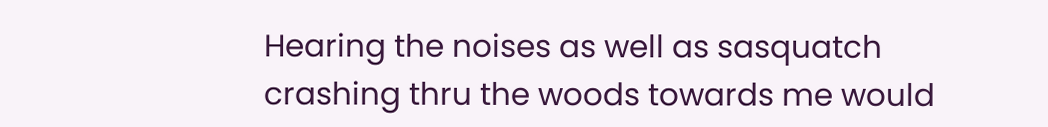Hearing the noises as well as sasquatch crashing thru the woods towards me would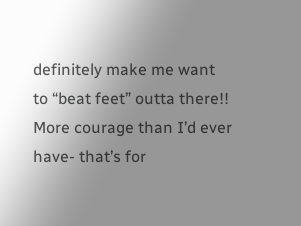definitely make me want to “beat feet” outta there!! More courage than I’d ever have- that’s for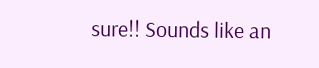sure!! Sounds like an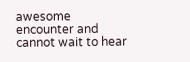awesome encounter and cannot wait to hear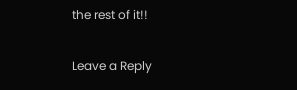the rest of it!!

Leave a Reply